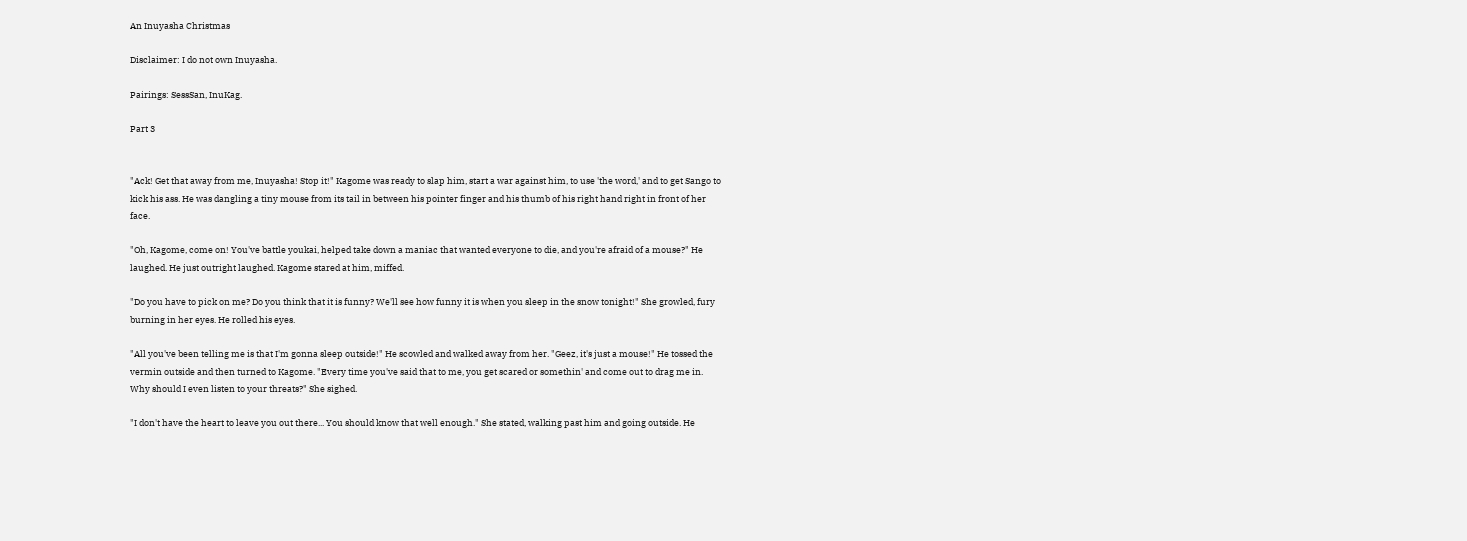An Inuyasha Christmas

Disclaimer: I do not own Inuyasha.

Pairings: SessSan, InuKag.

Part 3


"Ack! Get that away from me, Inuyasha! Stop it!" Kagome was ready to slap him, start a war against him, to use 'the word,' and to get Sango to kick his ass. He was dangling a tiny mouse from its tail in between his pointer finger and his thumb of his right hand right in front of her face.

"Oh, Kagome, come on! You've battle youkai, helped take down a maniac that wanted everyone to die, and you're afraid of a mouse?" He laughed. He just outright laughed. Kagome stared at him, miffed.

"Do you have to pick on me? Do you think that it is funny? We'll see how funny it is when you sleep in the snow tonight!" She growled, fury burning in her eyes. He rolled his eyes.

"All you've been telling me is that I'm gonna sleep outside!" He scowled and walked away from her. "Geez, it's just a mouse!" He tossed the vermin outside and then turned to Kagome. "Every time you've said that to me, you get scared or somethin' and come out to drag me in. Why should I even listen to your threats?" She sighed.

"I don't have the heart to leave you out there... You should know that well enough." She stated, walking past him and going outside. He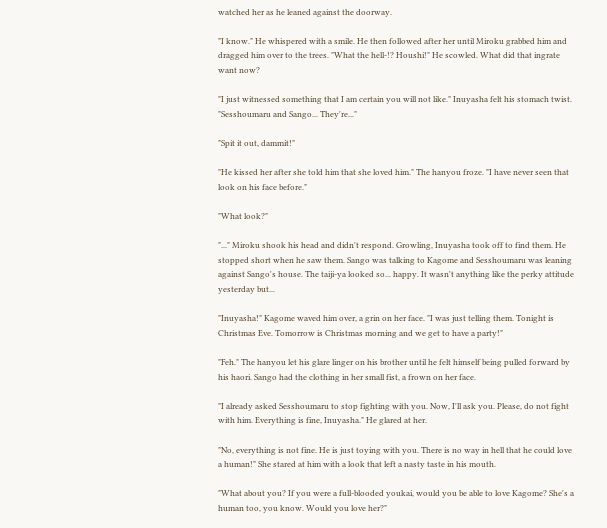watched her as he leaned against the doorway.

"I know." He whispered with a smile. He then followed after her until Miroku grabbed him and dragged him over to the trees. "What the hell-!? Houshi!" He scowled. What did that ingrate want now?

"I just witnessed something that I am certain you will not like." Inuyasha felt his stomach twist. "Sesshoumaru and Sango... They're..."

"Spit it out, dammit!"

"He kissed her after she told him that she loved him." The hanyou froze. "I have never seen that look on his face before."

"What look?"

"..." Miroku shook his head and didn't respond. Growling, Inuyasha took off to find them. He stopped short when he saw them. Sango was talking to Kagome and Sesshoumaru was leaning against Sango's house. The taiji-ya looked so... happy. It wasn't anything like the perky attitude yesterday but...

"Inuyasha!" Kagome waved him over, a grin on her face. "I was just telling them. Tonight is Christmas Eve. Tomorrow is Christmas morning and we get to have a party!"

"Feh." The hanyou let his glare linger on his brother until he felt himself being pulled forward by his haori. Sango had the clothing in her small fist, a frown on her face.

"I already asked Sesshoumaru to stop fighting with you. Now, I'll ask you. Please, do not fight with him. Everything is fine, Inuyasha." He glared at her.

"No, everything is not fine. He is just toying with you. There is no way in hell that he could love a human!" She stared at him with a look that left a nasty taste in his mouth.

"What about you? If you were a full-blooded youkai, would you be able to love Kagome? She's a human too, you know. Would you love her?"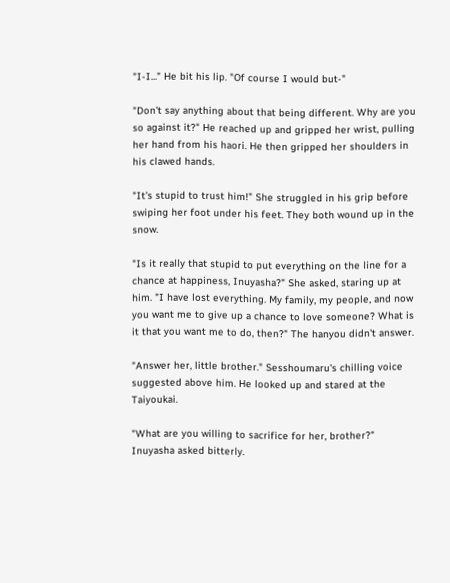"I-I..." He bit his lip. "Of course I would but-"

"Don't say anything about that being different. Why are you so against it?" He reached up and gripped her wrist, pulling her hand from his haori. He then gripped her shoulders in his clawed hands.

"It's stupid to trust him!" She struggled in his grip before swiping her foot under his feet. They both wound up in the snow.

"Is it really that stupid to put everything on the line for a chance at happiness, Inuyasha?" She asked, staring up at him. "I have lost everything. My family, my people, and now you want me to give up a chance to love someone? What is it that you want me to do, then?" The hanyou didn't answer.

"Answer her, little brother." Sesshoumaru's chilling voice suggested above him. He looked up and stared at the Taiyoukai.

"What are you willing to sacrifice for her, brother?" Inuyasha asked bitterly.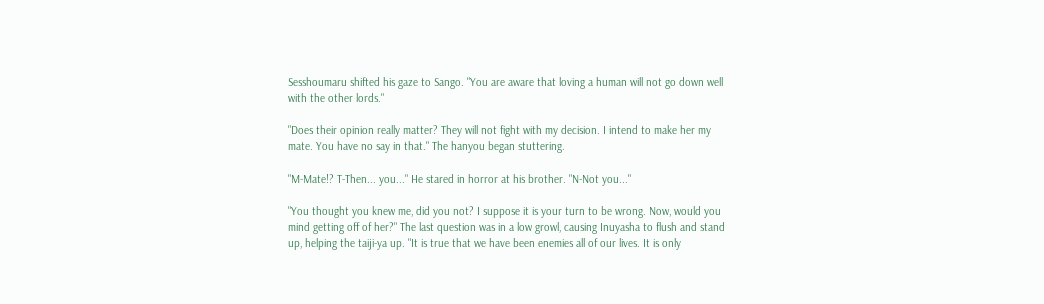Sesshoumaru shifted his gaze to Sango. "You are aware that loving a human will not go down well with the other lords."

"Does their opinion really matter? They will not fight with my decision. I intend to make her my mate. You have no say in that." The hanyou began stuttering.

"M-Mate!? T-Then... you..." He stared in horror at his brother. "N-Not you..."

"You thought you knew me, did you not? I suppose it is your turn to be wrong. Now, would you mind getting off of her?" The last question was in a low growl, causing Inuyasha to flush and stand up, helping the taiji-ya up. "It is true that we have been enemies all of our lives. It is only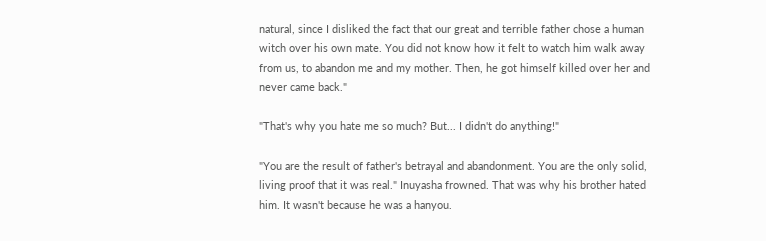natural, since I disliked the fact that our great and terrible father chose a human witch over his own mate. You did not know how it felt to watch him walk away from us, to abandon me and my mother. Then, he got himself killed over her and never came back."

"That's why you hate me so much? But... I didn't do anything!"

"You are the result of father's betrayal and abandonment. You are the only solid, living proof that it was real." Inuyasha frowned. That was why his brother hated him. It wasn't because he was a hanyou.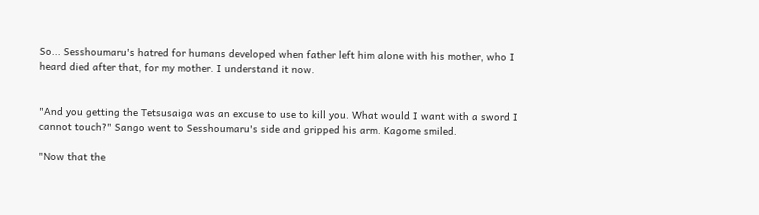So... Sesshoumaru's hatred for humans developed when father left him alone with his mother, who I heard died after that, for my mother. I understand it now.


"And you getting the Tetsusaiga was an excuse to use to kill you. What would I want with a sword I cannot touch?" Sango went to Sesshoumaru's side and gripped his arm. Kagome smiled.

"Now that the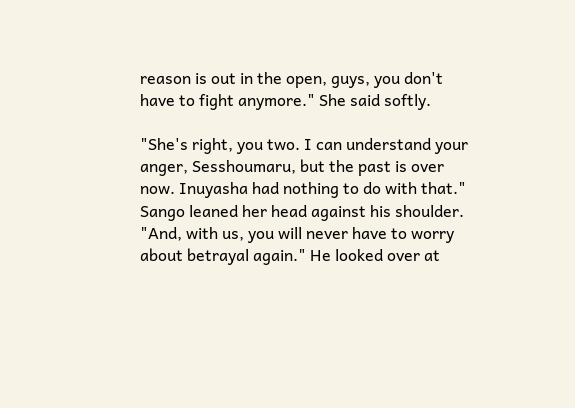reason is out in the open, guys, you don't have to fight anymore." She said softly.

"She's right, you two. I can understand your anger, Sesshoumaru, but the past is over now. Inuyasha had nothing to do with that." Sango leaned her head against his shoulder. "And, with us, you will never have to worry about betrayal again." He looked over at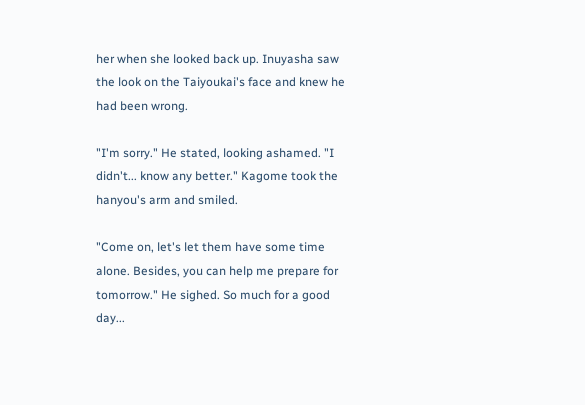her when she looked back up. Inuyasha saw the look on the Taiyoukai's face and knew he had been wrong.

"I'm sorry." He stated, looking ashamed. "I didn't... know any better." Kagome took the hanyou's arm and smiled.

"Come on, let's let them have some time alone. Besides, you can help me prepare for tomorrow." He sighed. So much for a good day...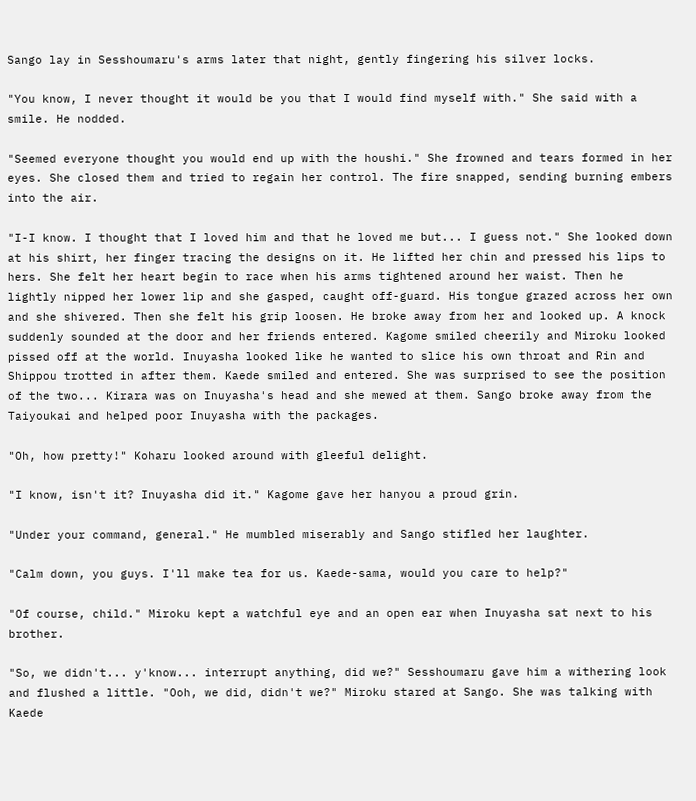Sango lay in Sesshoumaru's arms later that night, gently fingering his silver locks.

"You know, I never thought it would be you that I would find myself with." She said with a smile. He nodded.

"Seemed everyone thought you would end up with the houshi." She frowned and tears formed in her eyes. She closed them and tried to regain her control. The fire snapped, sending burning embers into the air.

"I-I know. I thought that I loved him and that he loved me but... I guess not." She looked down at his shirt, her finger tracing the designs on it. He lifted her chin and pressed his lips to hers. She felt her heart begin to race when his arms tightened around her waist. Then he lightly nipped her lower lip and she gasped, caught off-guard. His tongue grazed across her own and she shivered. Then she felt his grip loosen. He broke away from her and looked up. A knock suddenly sounded at the door and her friends entered. Kagome smiled cheerily and Miroku looked pissed off at the world. Inuyasha looked like he wanted to slice his own throat and Rin and Shippou trotted in after them. Kaede smiled and entered. She was surprised to see the position of the two... Kirara was on Inuyasha's head and she mewed at them. Sango broke away from the Taiyoukai and helped poor Inuyasha with the packages.

"Oh, how pretty!" Koharu looked around with gleeful delight.

"I know, isn't it? Inuyasha did it." Kagome gave her hanyou a proud grin.

"Under your command, general." He mumbled miserably and Sango stifled her laughter.

"Calm down, you guys. I'll make tea for us. Kaede-sama, would you care to help?"

"Of course, child." Miroku kept a watchful eye and an open ear when Inuyasha sat next to his brother.

"So, we didn't... y'know... interrupt anything, did we?" Sesshoumaru gave him a withering look and flushed a little. "Ooh, we did, didn't we?" Miroku stared at Sango. She was talking with Kaede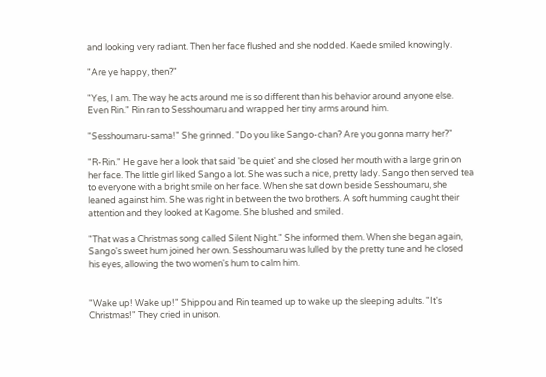and looking very radiant. Then her face flushed and she nodded. Kaede smiled knowingly.

"Are ye happy, then?"

"Yes, I am. The way he acts around me is so different than his behavior around anyone else. Even Rin." Rin ran to Sesshoumaru and wrapped her tiny arms around him.

"Sesshoumaru-sama!" She grinned. "Do you like Sango-chan? Are you gonna marry her?"

"R-Rin." He gave her a look that said 'be quiet' and she closed her mouth with a large grin on her face. The little girl liked Sango a lot. She was such a nice, pretty lady. Sango then served tea to everyone with a bright smile on her face. When she sat down beside Sesshoumaru, she leaned against him. She was right in between the two brothers. A soft humming caught their attention and they looked at Kagome. She blushed and smiled.

"That was a Christmas song called Silent Night." She informed them. When she began again, Sango's sweet hum joined her own. Sesshoumaru was lulled by the pretty tune and he closed his eyes, allowing the two women's hum to calm him.


"Wake up! Wake up!" Shippou and Rin teamed up to wake up the sleeping adults. "It's Christmas!" They cried in unison.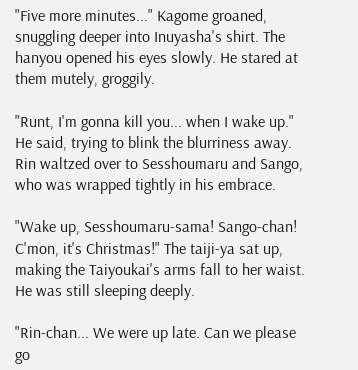"Five more minutes..." Kagome groaned, snuggling deeper into Inuyasha's shirt. The hanyou opened his eyes slowly. He stared at them mutely, groggily.

"Runt, I'm gonna kill you... when I wake up." He said, trying to blink the blurriness away. Rin waltzed over to Sesshoumaru and Sango, who was wrapped tightly in his embrace.

"Wake up, Sesshoumaru-sama! Sango-chan! C'mon, it's Christmas!" The taiji-ya sat up, making the Taiyoukai's arms fall to her waist. He was still sleeping deeply.

"Rin-chan... We were up late. Can we please go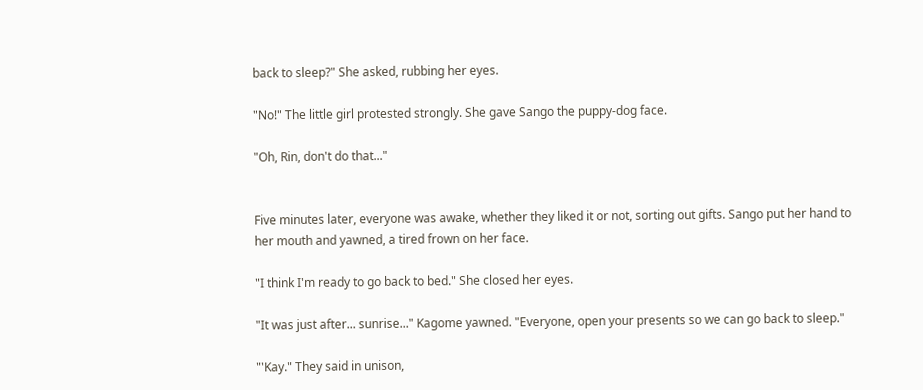back to sleep?" She asked, rubbing her eyes.

"No!" The little girl protested strongly. She gave Sango the puppy-dog face.

"Oh, Rin, don't do that..."


Five minutes later, everyone was awake, whether they liked it or not, sorting out gifts. Sango put her hand to her mouth and yawned, a tired frown on her face.

"I think I'm ready to go back to bed." She closed her eyes.

"It was just after... sunrise..." Kagome yawned. "Everyone, open your presents so we can go back to sleep."

"'Kay." They said in unison,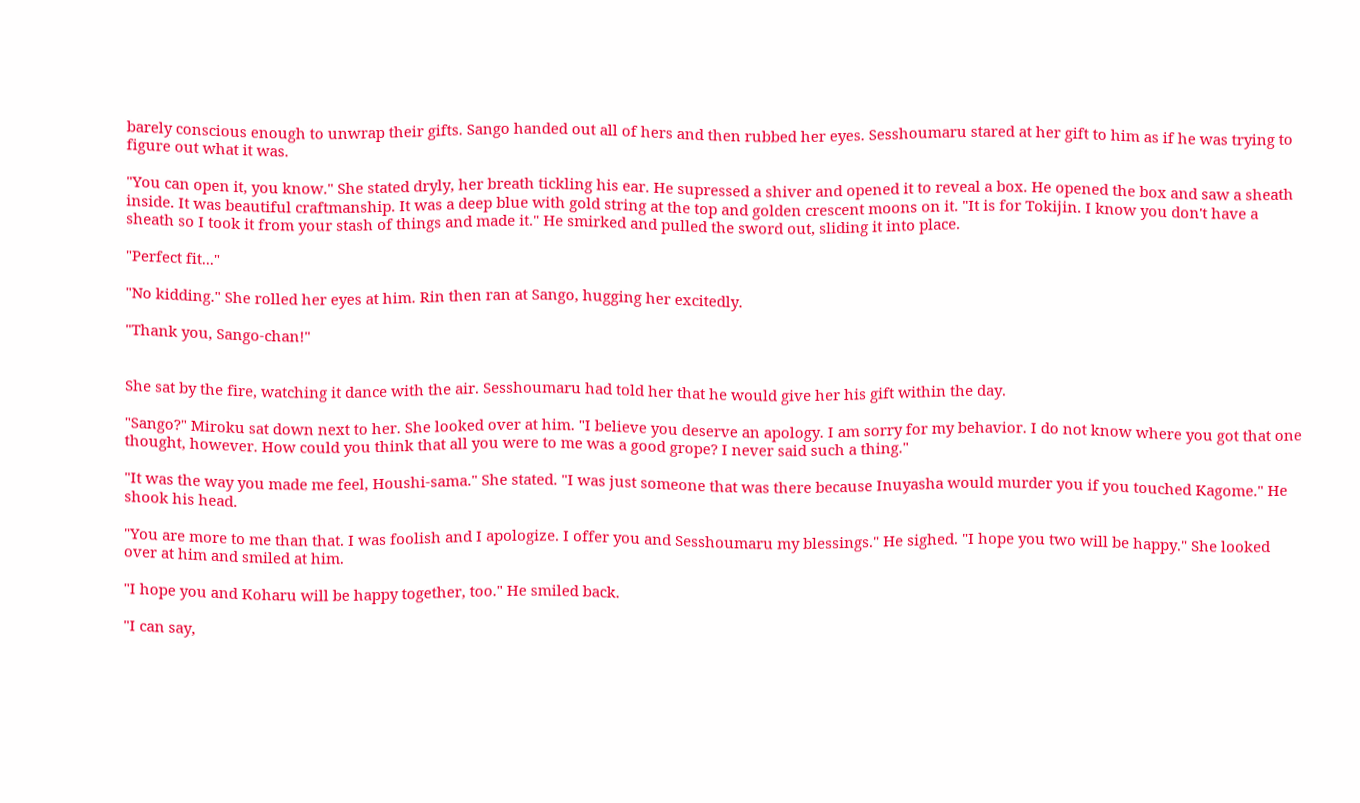barely conscious enough to unwrap their gifts. Sango handed out all of hers and then rubbed her eyes. Sesshoumaru stared at her gift to him as if he was trying to figure out what it was.

"You can open it, you know." She stated dryly, her breath tickling his ear. He supressed a shiver and opened it to reveal a box. He opened the box and saw a sheath inside. It was beautiful craftmanship. It was a deep blue with gold string at the top and golden crescent moons on it. "It is for Tokijin. I know you don't have a sheath so I took it from your stash of things and made it." He smirked and pulled the sword out, sliding it into place.

"Perfect fit..."

"No kidding." She rolled her eyes at him. Rin then ran at Sango, hugging her excitedly.

"Thank you, Sango-chan!"


She sat by the fire, watching it dance with the air. Sesshoumaru had told her that he would give her his gift within the day.

"Sango?" Miroku sat down next to her. She looked over at him. "I believe you deserve an apology. I am sorry for my behavior. I do not know where you got that one thought, however. How could you think that all you were to me was a good grope? I never said such a thing."

"It was the way you made me feel, Houshi-sama." She stated. "I was just someone that was there because Inuyasha would murder you if you touched Kagome." He shook his head.

"You are more to me than that. I was foolish and I apologize. I offer you and Sesshoumaru my blessings." He sighed. "I hope you two will be happy." She looked over at him and smiled at him.

"I hope you and Koharu will be happy together, too." He smiled back.

"I can say,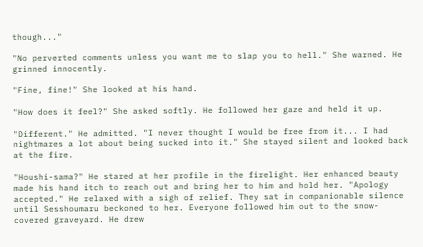though..."

"No perverted comments unless you want me to slap you to hell." She warned. He grinned innocently.

"Fine, fine!" She looked at his hand.

"How does it feel?" She asked softly. He followed her gaze and held it up.

"Different." He admitted. "I never thought I would be free from it... I had nightmares a lot about being sucked into it." She stayed silent and looked back at the fire.

"Houshi-sama?" He stared at her profile in the firelight. Her enhanced beauty made his hand itch to reach out and bring her to him and hold her. "Apology accepted." He relaxed with a sigh of relief. They sat in companionable silence until Sesshoumaru beckoned to her. Everyone followed him out to the snow-covered graveyard. He drew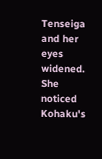Tenseiga and her eyes widened. She noticed Kohaku's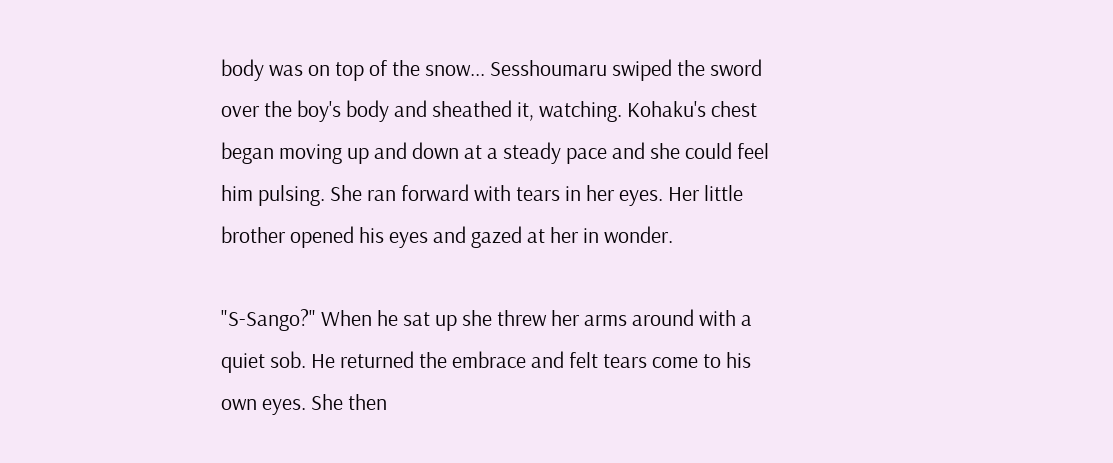body was on top of the snow... Sesshoumaru swiped the sword over the boy's body and sheathed it, watching. Kohaku's chest began moving up and down at a steady pace and she could feel him pulsing. She ran forward with tears in her eyes. Her little brother opened his eyes and gazed at her in wonder.

"S-Sango?" When he sat up she threw her arms around with a quiet sob. He returned the embrace and felt tears come to his own eyes. She then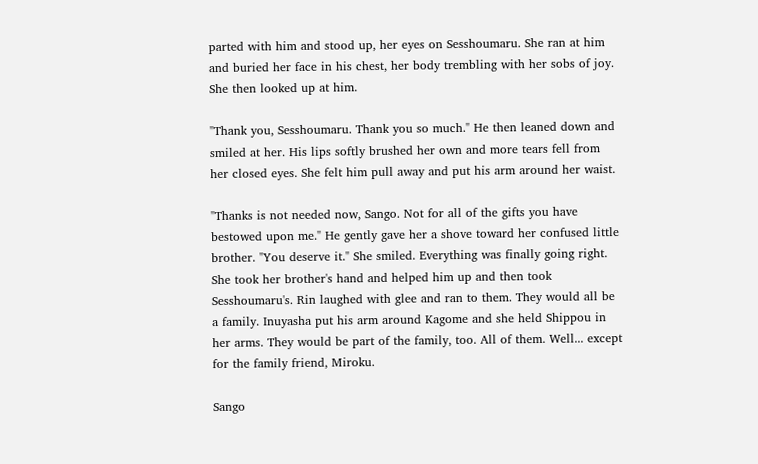parted with him and stood up, her eyes on Sesshoumaru. She ran at him and buried her face in his chest, her body trembling with her sobs of joy. She then looked up at him.

"Thank you, Sesshoumaru. Thank you so much." He then leaned down and smiled at her. His lips softly brushed her own and more tears fell from her closed eyes. She felt him pull away and put his arm around her waist.

"Thanks is not needed now, Sango. Not for all of the gifts you have bestowed upon me." He gently gave her a shove toward her confused little brother. "You deserve it." She smiled. Everything was finally going right. She took her brother's hand and helped him up and then took Sesshoumaru's. Rin laughed with glee and ran to them. They would all be a family. Inuyasha put his arm around Kagome and she held Shippou in her arms. They would be part of the family, too. All of them. Well... except for the family friend, Miroku.

Sango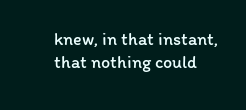knew, in that instant, that nothing could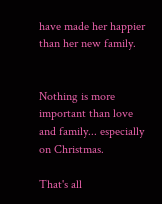have made her happier than her new family.


Nothing is more important than love and family... especially on Christmas.

That's all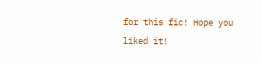for this fic! Hope you liked it!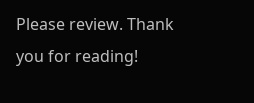Please review. Thank you for reading!